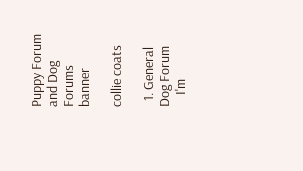Puppy Forum and Dog Forums banner

collie coats

  1. General Dog Forum
    I'm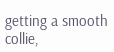getting a smooth collie,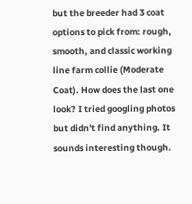but the breeder had 3 coat options to pick from: rough, smooth, and classic working line farm collie (Moderate Coat). How does the last one look? I tried googling photos but didn't find anything. It sounds interesting though.